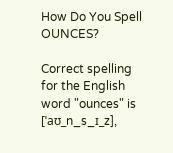How Do You Spell OUNCES?

Correct spelling for the English word "ounces" is [ˈaʊ_n_s_ɪ_z],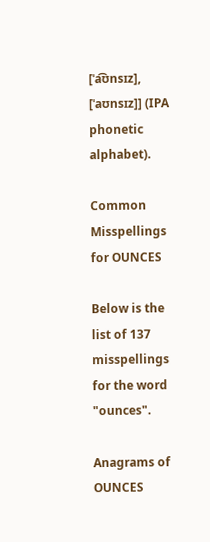[ˈa͡ʊnsɪz], [ˈaʊnsɪz]] (IPA phonetic alphabet).

Common Misspellings for OUNCES

Below is the list of 137 misspellings for the word "ounces".

Anagrams of OUNCES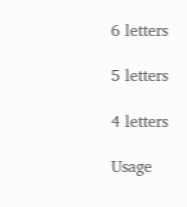6 letters

5 letters

4 letters

Usage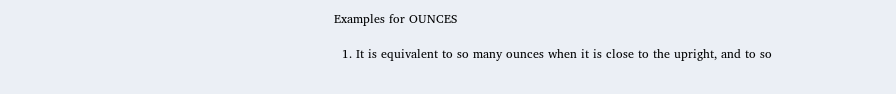Examples for OUNCES

  1. It is equivalent to so many ounces when it is close to the upright, and to so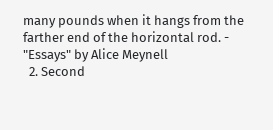many pounds when it hangs from the farther end of the horizontal rod. - "Essays" by Alice Meynell
  2. Second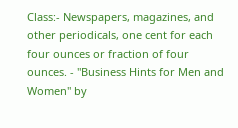Class:- Newspapers, magazines, and other periodicals, one cent for each four ounces or fraction of four ounces. - "Business Hints for Men and Women" by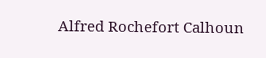Alfred Rochefort Calhoun